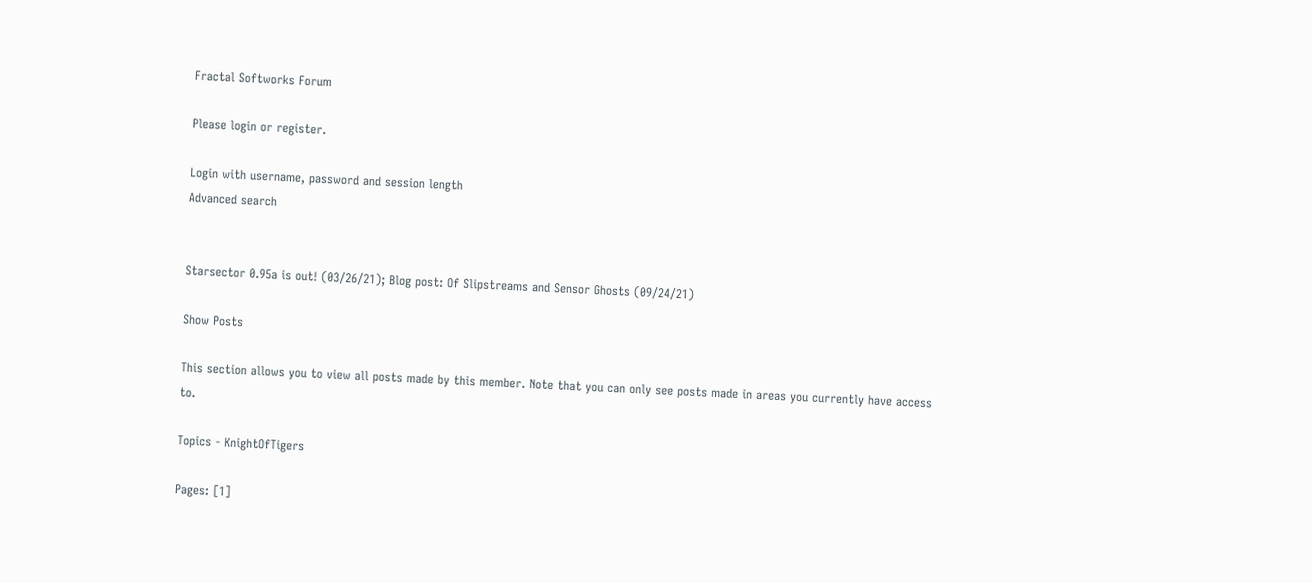Fractal Softworks Forum

Please login or register.

Login with username, password and session length
Advanced search


Starsector 0.95a is out! (03/26/21); Blog post: Of Slipstreams and Sensor Ghosts (09/24/21)

Show Posts

This section allows you to view all posts made by this member. Note that you can only see posts made in areas you currently have access to.

Topics - KnightOfTigers

Pages: [1]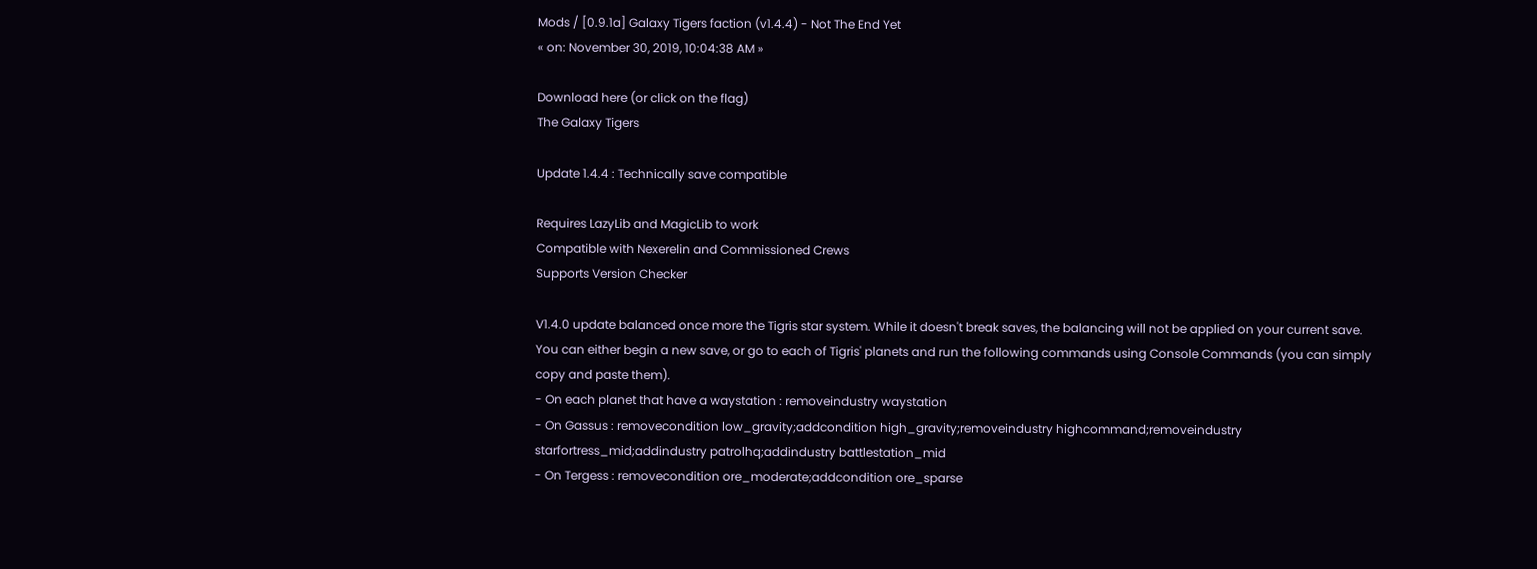Mods / [0.9.1a] Galaxy Tigers faction (v1.4.4) - Not The End Yet
« on: November 30, 2019, 10:04:38 AM »

Download here (or click on the flag)
The Galaxy Tigers

Update 1.4.4 : Technically save compatible

Requires LazyLib and MagicLib to work
Compatible with Nexerelin and Commissioned Crews
Supports Version Checker

V1.4.0 update balanced once more the Tigris star system. While it doesn't break saves, the balancing will not be applied on your current save. You can either begin a new save, or go to each of Tigris' planets and run the following commands using Console Commands (you can simply copy and paste them).
- On each planet that have a waystation : removeindustry waystation
- On Gassus : removecondition low_gravity;addcondition high_gravity;removeindustry highcommand;removeindustry starfortress_mid;addindustry patrolhq;addindustry battlestation_mid
- On Tergess : removecondition ore_moderate;addcondition ore_sparse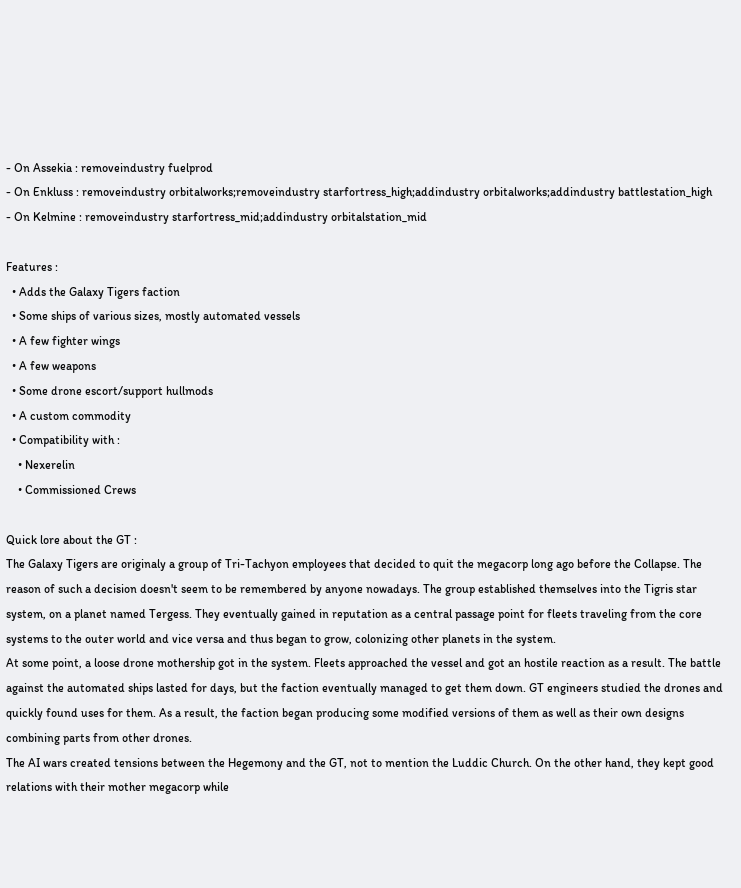- On Assekia : removeindustry fuelprod
- On Enkluss : removeindustry orbitalworks;removeindustry starfortress_high;addindustry orbitalworks;addindustry battlestation_high
- On Kelmine : removeindustry starfortress_mid;addindustry orbitalstation_mid

Features :
  • Adds the Galaxy Tigers faction
  • Some ships of various sizes, mostly automated vessels
  • A few fighter wings
  • A few weapons
  • Some drone escort/support hullmods
  • A custom commodity
  • Compatibility with :
    • Nexerelin
    • Commissioned Crews

Quick lore about the GT :
The Galaxy Tigers are originaly a group of Tri-Tachyon employees that decided to quit the megacorp long ago before the Collapse. The reason of such a decision doesn't seem to be remembered by anyone nowadays. The group established themselves into the Tigris star system, on a planet named Tergess. They eventually gained in reputation as a central passage point for fleets traveling from the core systems to the outer world and vice versa and thus began to grow, colonizing other planets in the system.
At some point, a loose drone mothership got in the system. Fleets approached the vessel and got an hostile reaction as a result. The battle against the automated ships lasted for days, but the faction eventually managed to get them down. GT engineers studied the drones and quickly found uses for them. As a result, the faction began producing some modified versions of them as well as their own designs combining parts from other drones.
The AI wars created tensions between the Hegemony and the GT, not to mention the Luddic Church. On the other hand, they kept good relations with their mother megacorp while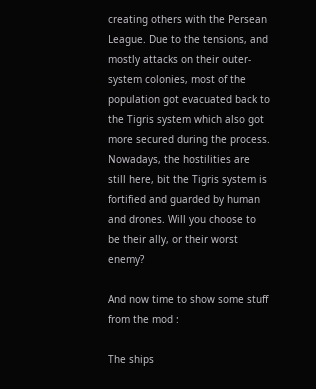creating others with the Persean League. Due to the tensions, and mostly attacks on their outer-system colonies, most of the population got evacuated back to the Tigris system which also got more secured during the process.
Nowadays, the hostilities are still here, bit the Tigris system is fortified and guarded by human and drones. Will you choose to be their ally, or their worst enemy?

And now time to show some stuff from the mod :

The ships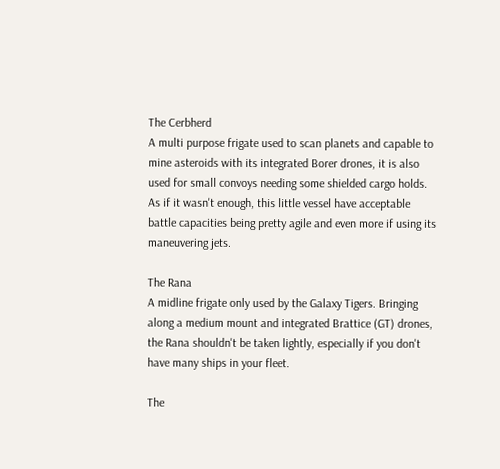The Cerbherd
A multi purpose frigate used to scan planets and capable to mine asteroids with its integrated Borer drones, it is also used for small convoys needing some shielded cargo holds. As if it wasn't enough, this little vessel have acceptable battle capacities being pretty agile and even more if using its maneuvering jets.

The Rana
A midline frigate only used by the Galaxy Tigers. Bringing along a medium mount and integrated Brattice (GT) drones, the Rana shouldn't be taken lightly, especially if you don't have many ships in your fleet.

The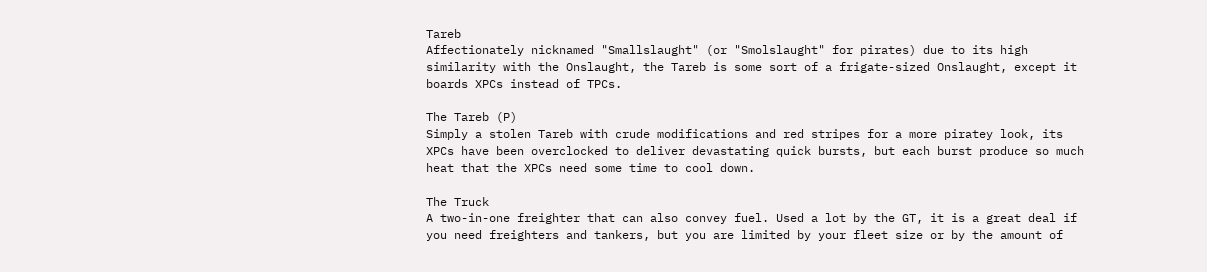Tareb
Affectionately nicknamed "Smallslaught" (or "Smolslaught" for pirates) due to its high similarity with the Onslaught, the Tareb is some sort of a frigate-sized Onslaught, except it boards XPCs instead of TPCs.

The Tareb (P)
Simply a stolen Tareb with crude modifications and red stripes for a more piratey look, its XPCs have been overclocked to deliver devastating quick bursts, but each burst produce so much heat that the XPCs need some time to cool down.

The Truck
A two-in-one freighter that can also convey fuel. Used a lot by the GT, it is a great deal if you need freighters and tankers, but you are limited by your fleet size or by the amount of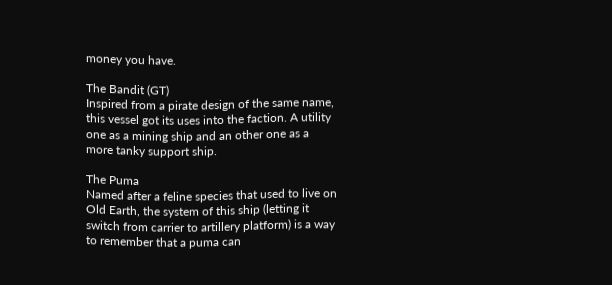money you have.

The Bandit (GT)
Inspired from a pirate design of the same name, this vessel got its uses into the faction. A utility one as a mining ship and an other one as a more tanky support ship.

The Puma
Named after a feline species that used to live on Old Earth, the system of this ship (letting it switch from carrier to artillery platform) is a way to remember that a puma can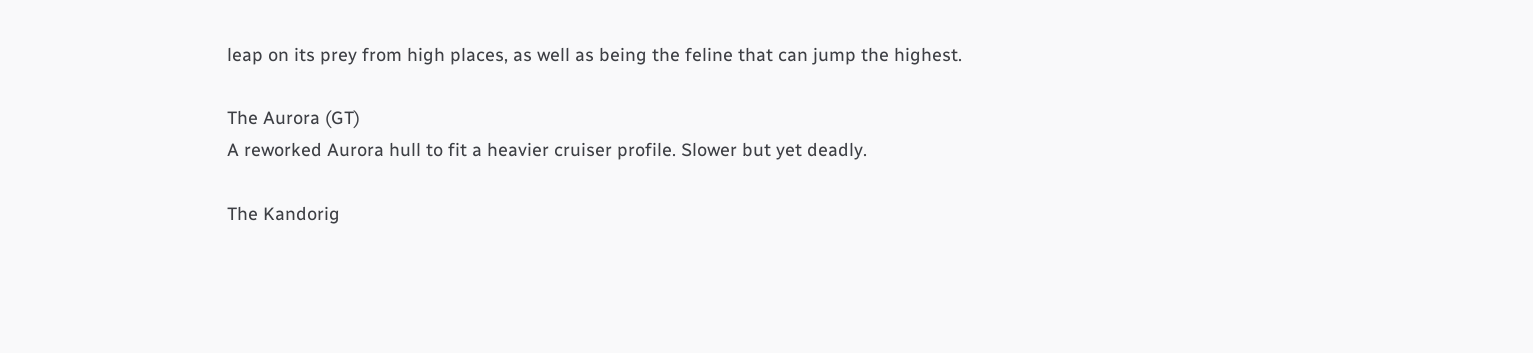leap on its prey from high places, as well as being the feline that can jump the highest.

The Aurora (GT)
A reworked Aurora hull to fit a heavier cruiser profile. Slower but yet deadly.

The Kandorig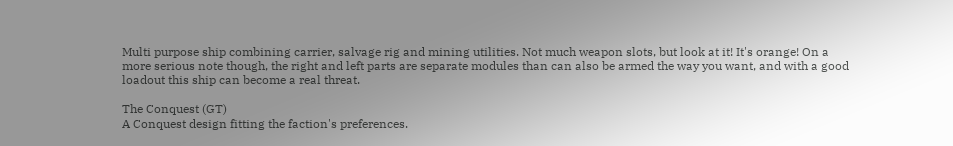Multi purpose ship combining carrier, salvage rig and mining utilities. Not much weapon slots, but look at it! It's orange! On a more serious note though, the right and left parts are separate modules than can also be armed the way you want, and with a good loadout this ship can become a real threat.

The Conquest (GT)
A Conquest design fitting the faction's preferences.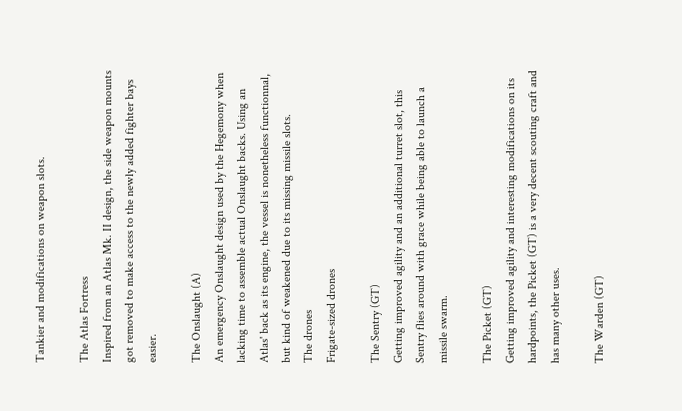Tankier and modifications on weapon slots.

The Atlas Fortress
Inspired from an Atlas Mk. II design, the side weapon mounts got removed to make access to the newly added fighter bays easier.

The Onslaught (A)
An emergency Onslaught design used by the Hegemony when lacking time to assemble actual Onslaught backs. Using an Atlas' back as its engine, the vessel is nonetheless functionnal, but kind of weakened due to its missing missile slots.
The drones
Frigate-sized drones

The Sentry (GT)
Getting improved agility and an additional turret slot, this Sentry flies around with grace while being able to launch a missile swarm.

The Picket (GT)
Getting improved agility and interesting modifications on its hardpoints, the Picket (GT) is a very decent scouting craft and has many other uses.

The Warden (GT)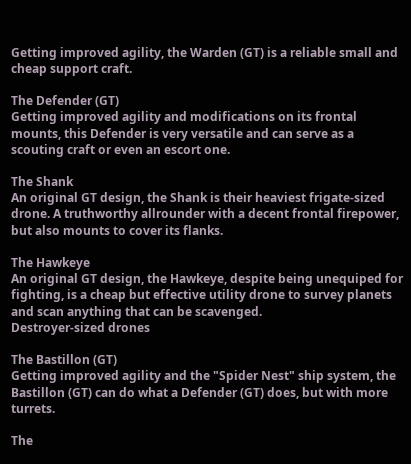Getting improved agility, the Warden (GT) is a reliable small and cheap support craft.

The Defender (GT)
Getting improved agility and modifications on its frontal mounts, this Defender is very versatile and can serve as a scouting craft or even an escort one.

The Shank
An original GT design, the Shank is their heaviest frigate-sized drone. A truthworthy allrounder with a decent frontal firepower, but also mounts to cover its flanks.

The Hawkeye
An original GT design, the Hawkeye, despite being unequiped for fighting, is a cheap but effective utility drone to survey planets and scan anything that can be scavenged.
Destroyer-sized drones

The Bastillon (GT)
Getting improved agility and the "Spider Nest" ship system, the Bastillon (GT) can do what a Defender (GT) does, but with more turrets.

The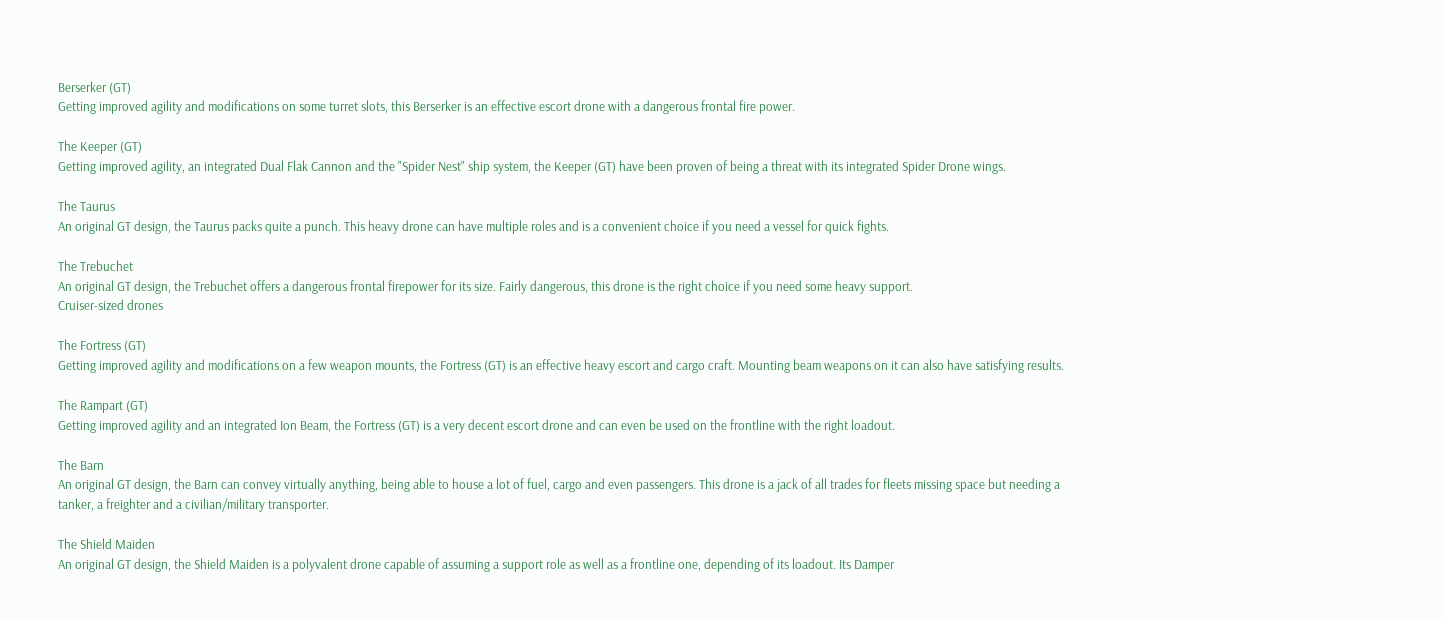Berserker (GT)
Getting improved agility and modifications on some turret slots, this Berserker is an effective escort drone with a dangerous frontal fire power.

The Keeper (GT)
Getting improved agility, an integrated Dual Flak Cannon and the "Spider Nest" ship system, the Keeper (GT) have been proven of being a threat with its integrated Spider Drone wings.

The Taurus
An original GT design, the Taurus packs quite a punch. This heavy drone can have multiple roles and is a convenient choice if you need a vessel for quick fights.

The Trebuchet
An original GT design, the Trebuchet offers a dangerous frontal firepower for its size. Fairly dangerous, this drone is the right choice if you need some heavy support.
Cruiser-sized drones

The Fortress (GT)
Getting improved agility and modifications on a few weapon mounts, the Fortress (GT) is an effective heavy escort and cargo craft. Mounting beam weapons on it can also have satisfying results.

The Rampart (GT)
Getting improved agility and an integrated Ion Beam, the Fortress (GT) is a very decent escort drone and can even be used on the frontline with the right loadout.

The Barn
An original GT design, the Barn can convey virtually anything, being able to house a lot of fuel, cargo and even passengers. This drone is a jack of all trades for fleets missing space but needing a tanker, a freighter and a civilian/military transporter.

The Shield Maiden
An original GT design, the Shield Maiden is a polyvalent drone capable of assuming a support role as well as a frontline one, depending of its loadout. Its Damper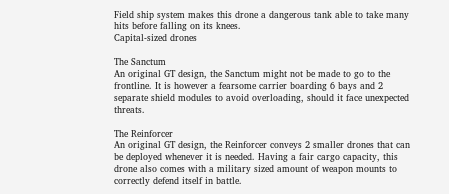Field ship system makes this drone a dangerous tank able to take many hits before falling on its knees.
Capital-sized drones

The Sanctum
An original GT design, the Sanctum might not be made to go to the frontline. It is however a fearsome carrier boarding 6 bays and 2 separate shield modules to avoid overloading, should it face unexpected threats.

The Reinforcer
An original GT design, the Reinforcer conveys 2 smaller drones that can be deployed whenever it is needed. Having a fair cargo capacity, this drone also comes with a military sized amount of weapon mounts to correctly defend itself in battle.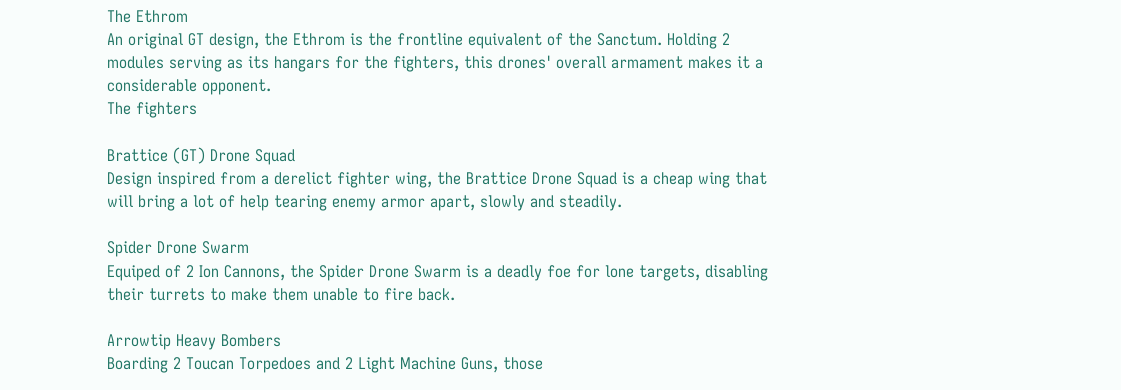The Ethrom
An original GT design, the Ethrom is the frontline equivalent of the Sanctum. Holding 2 modules serving as its hangars for the fighters, this drones' overall armament makes it a considerable opponent.
The fighters

Brattice (GT) Drone Squad
Design inspired from a derelict fighter wing, the Brattice Drone Squad is a cheap wing that will bring a lot of help tearing enemy armor apart, slowly and steadily.

Spider Drone Swarm
Equiped of 2 Ion Cannons, the Spider Drone Swarm is a deadly foe for lone targets, disabling their turrets to make them unable to fire back.

Arrowtip Heavy Bombers
Boarding 2 Toucan Torpedoes and 2 Light Machine Guns, those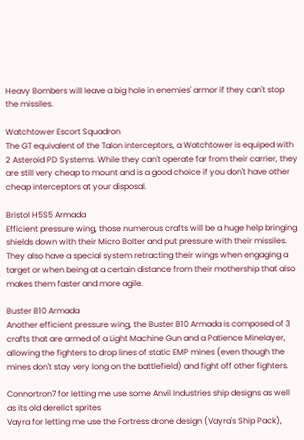Heavy Bombers will leave a big hole in enemies' armor if they can't stop the missiles.

Watchtower Escort Squadron
The GT equivalent of the Talon interceptors, a Watchtower is equiped with 2 Asteroid PD Systems. While they can't operate far from their carrier, they are still very cheap to mount and is a good choice if you don't have other cheap interceptors at your disposal.

Bristol H5S5 Armada
Efficient pressure wing, those numerous crafts will be a huge help bringing shields down with their Micro Bolter and put pressure with their missiles. They also have a special system retracting their wings when engaging a target or when being at a certain distance from their mothership that also makes them faster and more agile.

Buster B10 Armada
Another efficient pressure wing, the Buster B10 Armada is composed of 3 crafts that are armed of a Light Machine Gun and a Patience Minelayer, allowing the fighters to drop lines of static EMP mines (even though the mines don't stay very long on the battlefield) and fight off other fighters.

Connortron7 for letting me use some Anvil Industries ship designs as well as its old derelict sprites
Vayra for letting me use the Fortress drone design (Vayra's Ship Pack),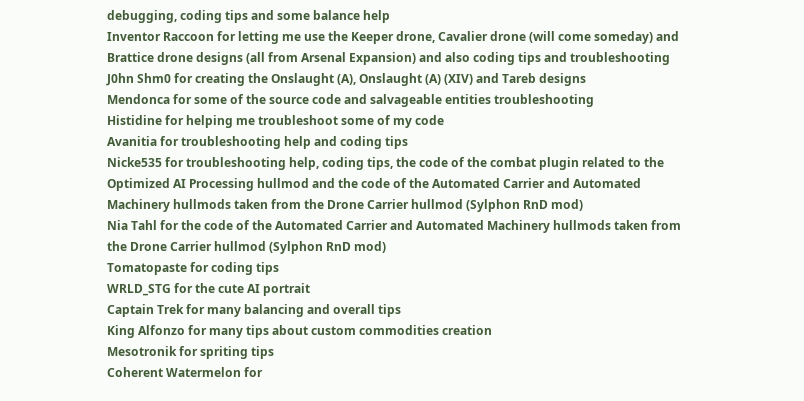debugging, coding tips and some balance help
Inventor Raccoon for letting me use the Keeper drone, Cavalier drone (will come someday) and Brattice drone designs (all from Arsenal Expansion) and also coding tips and troubleshooting
J0hn Shm0 for creating the Onslaught (A), Onslaught (A) (XIV) and Tareb designs
Mendonca for some of the source code and salvageable entities troubleshooting
Histidine for helping me troubleshoot some of my code
Avanitia for troubleshooting help and coding tips
Nicke535 for troubleshooting help, coding tips, the code of the combat plugin related to the Optimized AI Processing hullmod and the code of the Automated Carrier and Automated Machinery hullmods taken from the Drone Carrier hullmod (Sylphon RnD mod)
Nia Tahl for the code of the Automated Carrier and Automated Machinery hullmods taken from the Drone Carrier hullmod (Sylphon RnD mod)
Tomatopaste for coding tips
WRLD_STG for the cute AI portrait
Captain Trek for many balancing and overall tips
King Alfonzo for many tips about custom commodities creation
Mesotronik for spriting tips
Coherent Watermelon for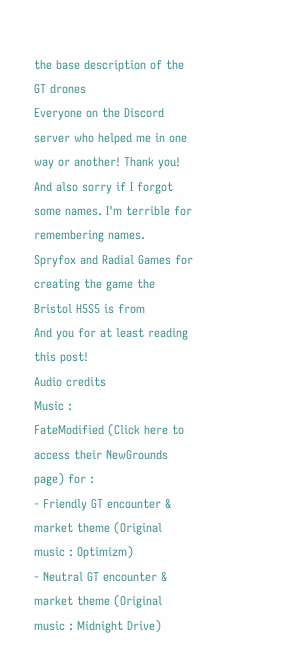the base description of the GT drones
Everyone on the Discord server who helped me in one way or another! Thank you! And also sorry if I forgot some names. I'm terrible for remembering names.
Spryfox and Radial Games for creating the game the Bristol H5S5 is from
And you for at least reading this post!
Audio credits
Music :
FateModified (Click here to access their NewGrounds page) for :
- Friendly GT encounter & market theme (Original music : Optimizm)
- Neutral GT encounter & market theme (Original music : Midnight Drive)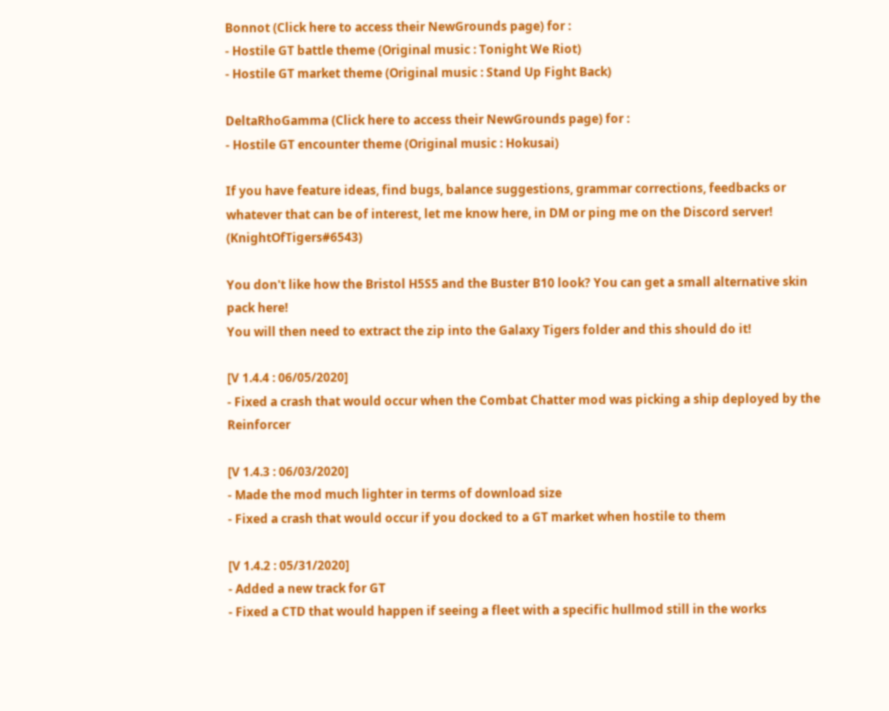Bonnot (Click here to access their NewGrounds page) for :
- Hostile GT battle theme (Original music : Tonight We Riot)
- Hostile GT market theme (Original music : Stand Up Fight Back)

DeltaRhoGamma (Click here to access their NewGrounds page) for :
- Hostile GT encounter theme (Original music : Hokusai)

If you have feature ideas, find bugs, balance suggestions, grammar corrections, feedbacks or whatever that can be of interest, let me know here, in DM or ping me on the Discord server! (KnightOfTigers#6543)

You don't like how the Bristol H5S5 and the Buster B10 look? You can get a small alternative skin pack here!
You will then need to extract the zip into the Galaxy Tigers folder and this should do it!

[V 1.4.4 : 06/05/2020]
- Fixed a crash that would occur when the Combat Chatter mod was picking a ship deployed by the Reinforcer

[V 1.4.3 : 06/03/2020]
- Made the mod much lighter in terms of download size
- Fixed a crash that would occur if you docked to a GT market when hostile to them

[V 1.4.2 : 05/31/2020]
- Added a new track for GT
- Fixed a CTD that would happen if seeing a fleet with a specific hullmod still in the works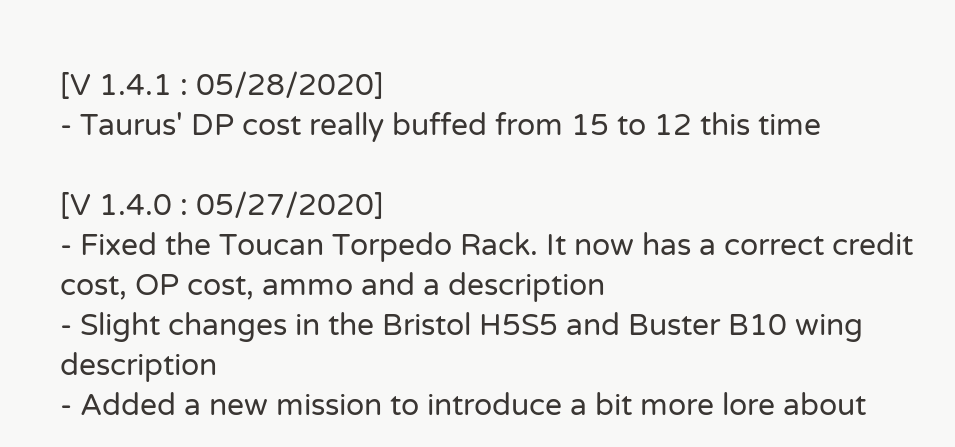[V 1.4.1 : 05/28/2020]
- Taurus' DP cost really buffed from 15 to 12 this time

[V 1.4.0 : 05/27/2020]
- Fixed the Toucan Torpedo Rack. It now has a correct credit cost, OP cost, ammo and a description
- Slight changes in the Bristol H5S5 and Buster B10 wing description
- Added a new mission to introduce a bit more lore about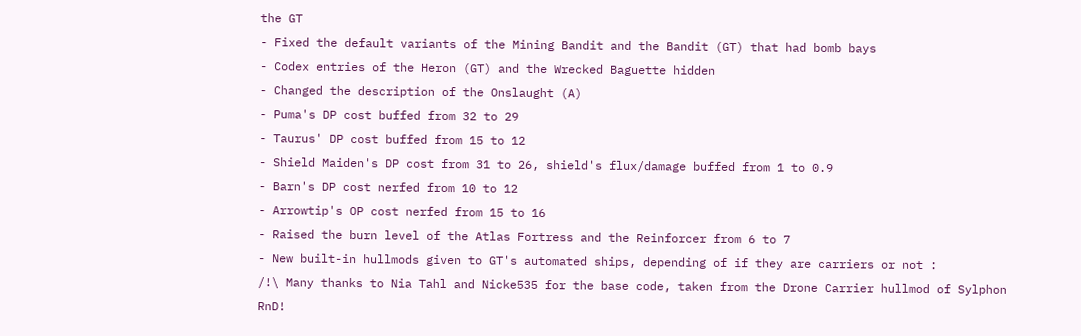the GT
- Fixed the default variants of the Mining Bandit and the Bandit (GT) that had bomb bays
- Codex entries of the Heron (GT) and the Wrecked Baguette hidden
- Changed the description of the Onslaught (A)
- Puma's DP cost buffed from 32 to 29
- Taurus' DP cost buffed from 15 to 12
- Shield Maiden's DP cost from 31 to 26, shield's flux/damage buffed from 1 to 0.9
- Barn's DP cost nerfed from 10 to 12
- Arrowtip's OP cost nerfed from 15 to 16
- Raised the burn level of the Atlas Fortress and the Reinforcer from 6 to 7
- New built-in hullmods given to GT's automated ships, depending of if they are carriers or not :
/!\ Many thanks to Nia Tahl and Nicke535 for the base code, taken from the Drone Carrier hullmod of Sylphon RnD!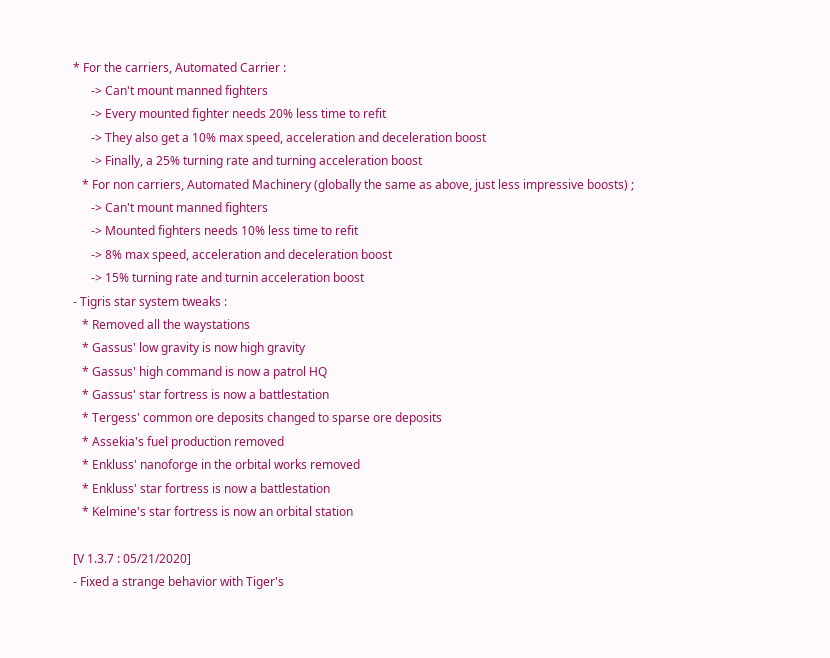* For the carriers, Automated Carrier :
      -> Can't mount manned fighters
      -> Every mounted fighter needs 20% less time to refit
      -> They also get a 10% max speed, acceleration and deceleration boost
      -> Finally, a 25% turning rate and turning acceleration boost
   * For non carriers, Automated Machinery (globally the same as above, just less impressive boosts) ;
      -> Can't mount manned fighters
      -> Mounted fighters needs 10% less time to refit
      -> 8% max speed, acceleration and deceleration boost
      -> 15% turning rate and turnin acceleration boost
- Tigris star system tweaks :
   * Removed all the waystations
   * Gassus' low gravity is now high gravity
   * Gassus' high command is now a patrol HQ
   * Gassus' star fortress is now a battlestation
   * Tergess' common ore deposits changed to sparse ore deposits
   * Assekia's fuel production removed
   * Enkluss' nanoforge in the orbital works removed
   * Enkluss' star fortress is now a battlestation
   * Kelmine's star fortress is now an orbital station

[V 1.3.7 : 05/21/2020]
- Fixed a strange behavior with Tiger's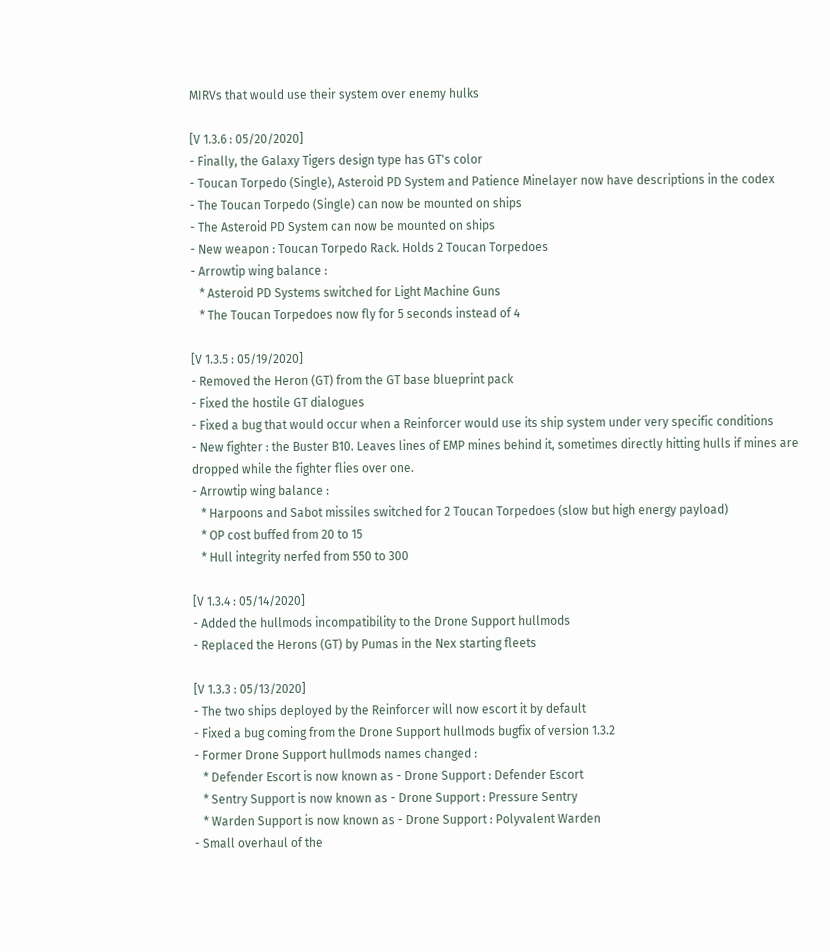MIRVs that would use their system over enemy hulks

[V 1.3.6 : 05/20/2020]
- Finally, the Galaxy Tigers design type has GT's color
- Toucan Torpedo (Single), Asteroid PD System and Patience Minelayer now have descriptions in the codex
- The Toucan Torpedo (Single) can now be mounted on ships
- The Asteroid PD System can now be mounted on ships
- New weapon : Toucan Torpedo Rack. Holds 2 Toucan Torpedoes
- Arrowtip wing balance :
   * Asteroid PD Systems switched for Light Machine Guns
   * The Toucan Torpedoes now fly for 5 seconds instead of 4

[V 1.3.5 : 05/19/2020]
- Removed the Heron (GT) from the GT base blueprint pack
- Fixed the hostile GT dialogues
- Fixed a bug that would occur when a Reinforcer would use its ship system under very specific conditions
- New fighter : the Buster B10. Leaves lines of EMP mines behind it, sometimes directly hitting hulls if mines are dropped while the fighter flies over one.
- Arrowtip wing balance :
   * Harpoons and Sabot missiles switched for 2 Toucan Torpedoes (slow but high energy payload)
   * OP cost buffed from 20 to 15
   * Hull integrity nerfed from 550 to 300

[V 1.3.4 : 05/14/2020]
- Added the hullmods incompatibility to the Drone Support hullmods
- Replaced the Herons (GT) by Pumas in the Nex starting fleets

[V 1.3.3 : 05/13/2020]
- The two ships deployed by the Reinforcer will now escort it by default
- Fixed a bug coming from the Drone Support hullmods bugfix of version 1.3.2
- Former Drone Support hullmods names changed :
   * Defender Escort is now known as - Drone Support : Defender Escort
   * Sentry Support is now known as - Drone Support : Pressure Sentry
   * Warden Support is now known as - Drone Support : Polyvalent Warden
- Small overhaul of the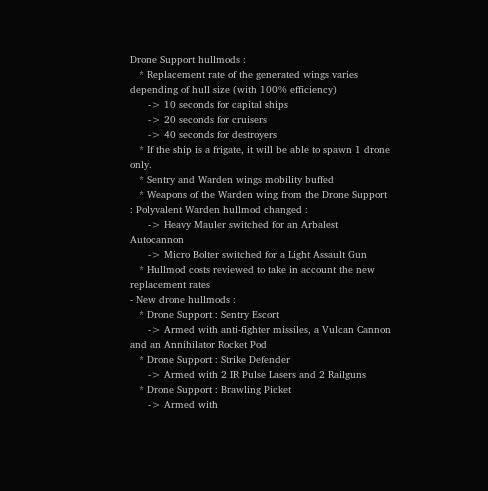Drone Support hullmods :
   * Replacement rate of the generated wings varies depending of hull size (with 100% efficiency)
      -> 10 seconds for capital ships
      -> 20 seconds for cruisers
      -> 40 seconds for destroyers
   * If the ship is a frigate, it will be able to spawn 1 drone only.
   * Sentry and Warden wings mobility buffed
   * Weapons of the Warden wing from the Drone Support : Polyvalent Warden hullmod changed :
      -> Heavy Mauler switched for an Arbalest Autocannon
      -> Micro Bolter switched for a Light Assault Gun
   * Hullmod costs reviewed to take in account the new replacement rates
- New drone hullmods :
   * Drone Support : Sentry Escort
      -> Armed with anti-fighter missiles, a Vulcan Cannon and an Annihilator Rocket Pod
   * Drone Support : Strike Defender
      -> Armed with 2 IR Pulse Lasers and 2 Railguns
   * Drone Support : Brawling Picket
      -> Armed with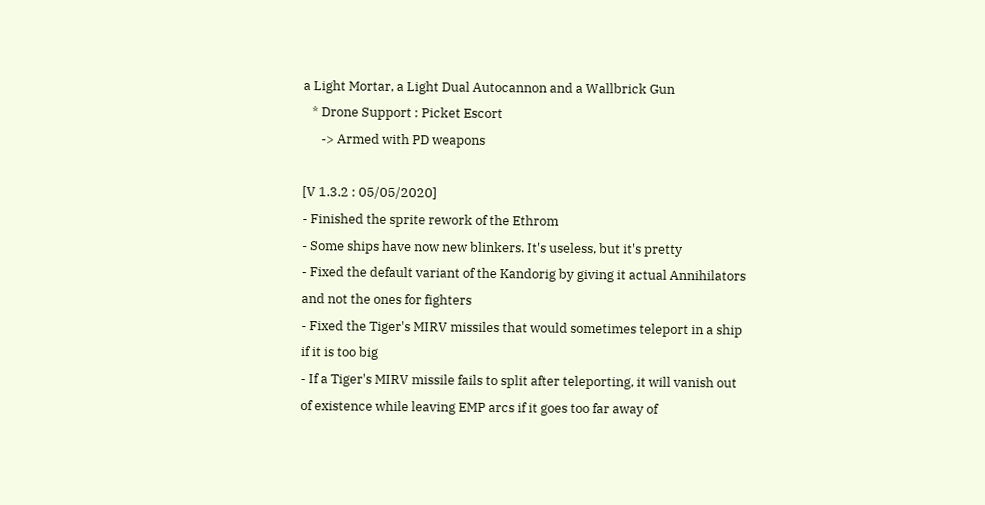a Light Mortar, a Light Dual Autocannon and a Wallbrick Gun
   * Drone Support : Picket Escort
      -> Armed with PD weapons

[V 1.3.2 : 05/05/2020]
- Finished the sprite rework of the Ethrom
- Some ships have now new blinkers. It's useless, but it's pretty
- Fixed the default variant of the Kandorig by giving it actual Annihilators and not the ones for fighters
- Fixed the Tiger's MIRV missiles that would sometimes teleport in a ship if it is too big
- If a Tiger's MIRV missile fails to split after teleporting, it will vanish out of existence while leaving EMP arcs if it goes too far away of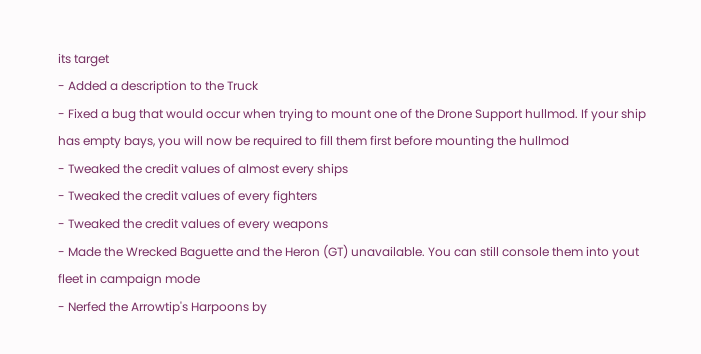its target
- Added a description to the Truck
- Fixed a bug that would occur when trying to mount one of the Drone Support hullmod. If your ship has empty bays, you will now be required to fill them first before mounting the hullmod
- Tweaked the credit values of almost every ships
- Tweaked the credit values of every fighters
- Tweaked the credit values of every weapons
- Made the Wrecked Baguette and the Heron (GT) unavailable. You can still console them into yout fleet in campaign mode
- Nerfed the Arrowtip's Harpoons by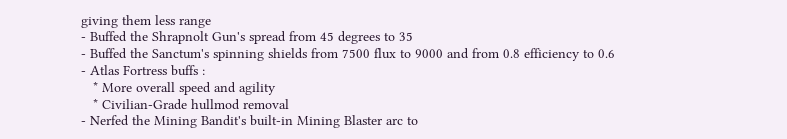giving them less range
- Buffed the Shrapnolt Gun's spread from 45 degrees to 35
- Buffed the Sanctum's spinning shields from 7500 flux to 9000 and from 0.8 efficiency to 0.6
- Atlas Fortress buffs :
   * More overall speed and agility
   * Civilian-Grade hullmod removal
- Nerfed the Mining Bandit's built-in Mining Blaster arc to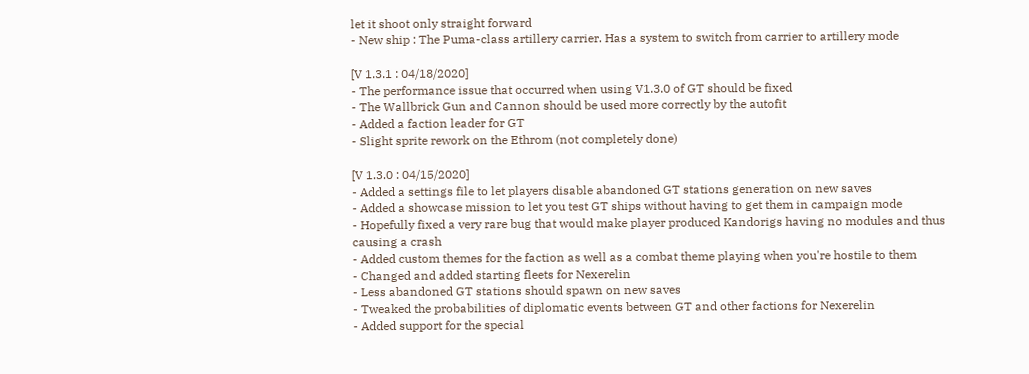let it shoot only straight forward
- New ship : The Puma-class artillery carrier. Has a system to switch from carrier to artillery mode

[V 1.3.1 : 04/18/2020]
- The performance issue that occurred when using V1.3.0 of GT should be fixed
- The Wallbrick Gun and Cannon should be used more correctly by the autofit
- Added a faction leader for GT
- Slight sprite rework on the Ethrom (not completely done)

[V 1.3.0 : 04/15/2020]
- Added a settings file to let players disable abandoned GT stations generation on new saves
- Added a showcase mission to let you test GT ships without having to get them in campaign mode
- Hopefully fixed a very rare bug that would make player produced Kandorigs having no modules and thus causing a crash
- Added custom themes for the faction as well as a combat theme playing when you're hostile to them
- Changed and added starting fleets for Nexerelin
- Less abandoned GT stations should spawn on new saves
- Tweaked the probabilities of diplomatic events between GT and other factions for Nexerelin
- Added support for the special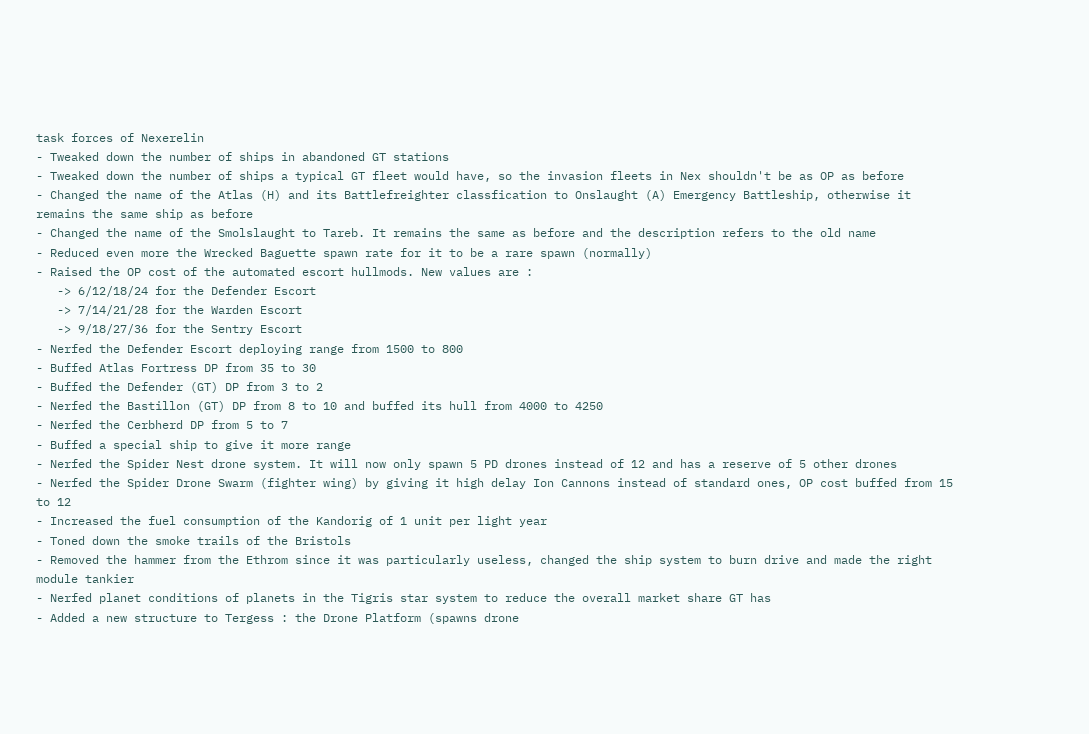task forces of Nexerelin
- Tweaked down the number of ships in abandoned GT stations
- Tweaked down the number of ships a typical GT fleet would have, so the invasion fleets in Nex shouldn't be as OP as before
- Changed the name of the Atlas (H) and its Battlefreighter classfication to Onslaught (A) Emergency Battleship, otherwise it remains the same ship as before
- Changed the name of the Smolslaught to Tareb. It remains the same as before and the description refers to the old name
- Reduced even more the Wrecked Baguette spawn rate for it to be a rare spawn (normally)
- Raised the OP cost of the automated escort hullmods. New values are :
   -> 6/12/18/24 for the Defender Escort
   -> 7/14/21/28 for the Warden Escort
   -> 9/18/27/36 for the Sentry Escort
- Nerfed the Defender Escort deploying range from 1500 to 800
- Buffed Atlas Fortress DP from 35 to 30
- Buffed the Defender (GT) DP from 3 to 2
- Nerfed the Bastillon (GT) DP from 8 to 10 and buffed its hull from 4000 to 4250
- Nerfed the Cerbherd DP from 5 to 7
- Buffed a special ship to give it more range
- Nerfed the Spider Nest drone system. It will now only spawn 5 PD drones instead of 12 and has a reserve of 5 other drones
- Nerfed the Spider Drone Swarm (fighter wing) by giving it high delay Ion Cannons instead of standard ones, OP cost buffed from 15 to 12
- Increased the fuel consumption of the Kandorig of 1 unit per light year
- Toned down the smoke trails of the Bristols
- Removed the hammer from the Ethrom since it was particularly useless, changed the ship system to burn drive and made the right module tankier
- Nerfed planet conditions of planets in the Tigris star system to reduce the overall market share GT has
- Added a new structure to Tergess : the Drone Platform (spawns drone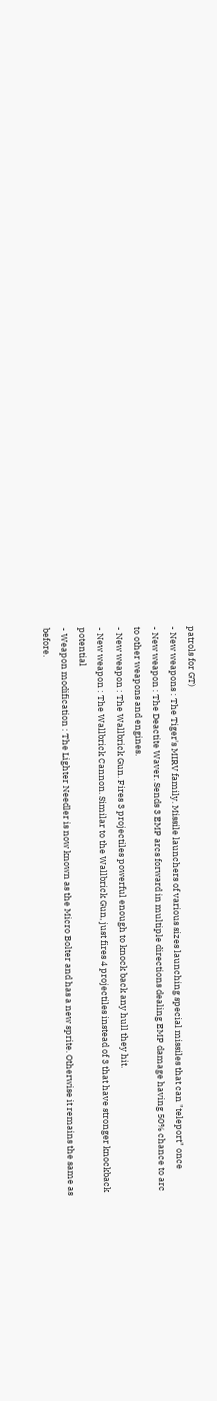patrols for GT)
- New weapons : The Tiger's MIRV family. Missile launchers of various sizes launching special missiles that can "teleport" once
- New weapon : The Deactite Waver. Sends 3 EMP arcs forward in multiple directions dealing EMP damage having 50% chance to arc to other weapons and engines.
- New weapon : The Wallbrick Gun. Fires 3 projectiles powerful enough to knock back any hull they hit.
- New weapon : The Wallbrick Cannon. Similar to the Wallbrick Gun, just fires 4 projectiles instead of 3 that have stronger knockback potential
- Weapon modification : The Lighter Needler is now known as the Micro Bolter and has a new sprite. Otherwise it remains the same as before.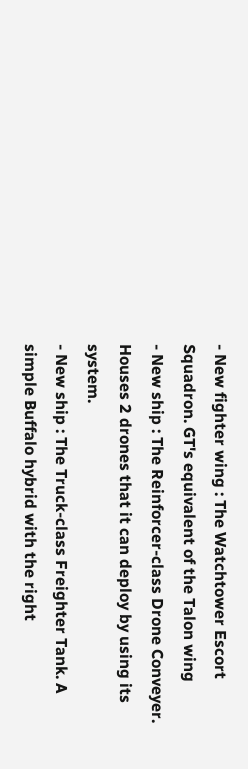- New fighter wing : The Watchtower Escort Squadron. GT's equivalent of the Talon wing
- New ship : The Reinforcer-class Drone Conveyer. Houses 2 drones that it can deploy by using its system.
- New ship : The Truck-class Freighter Tank. A simple Buffalo hybrid with the right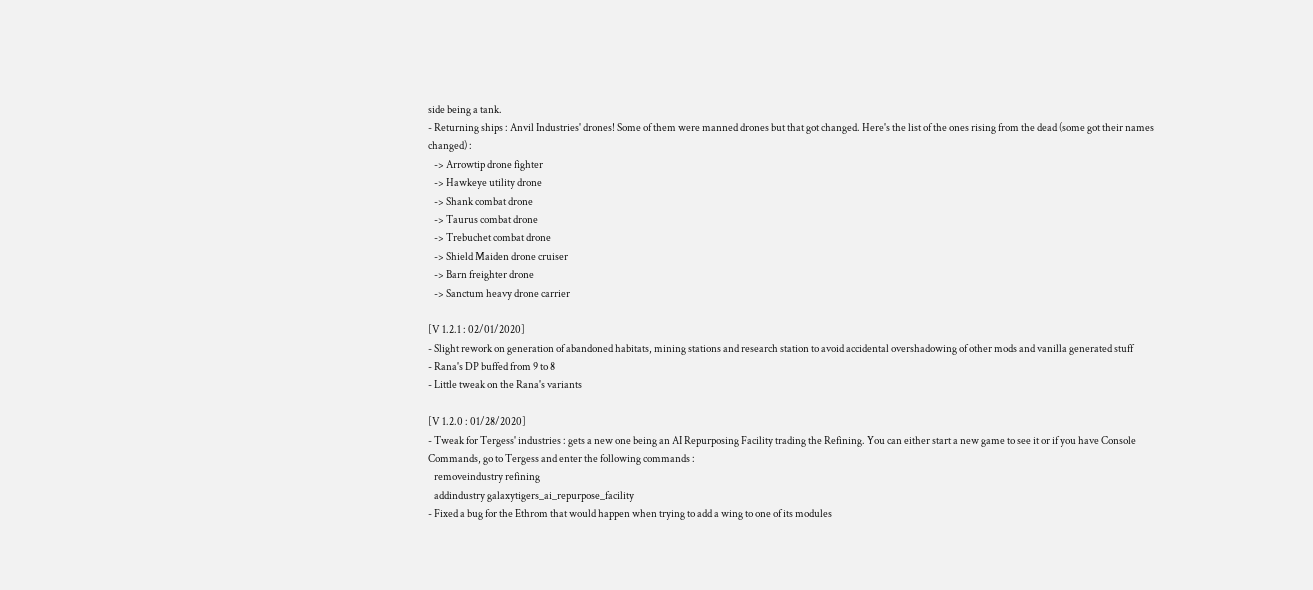side being a tank.
- Returning ships : Anvil Industries' drones! Some of them were manned drones but that got changed. Here's the list of the ones rising from the dead (some got their names changed) :
   -> Arrowtip drone fighter
   -> Hawkeye utility drone
   -> Shank combat drone
   -> Taurus combat drone
   -> Trebuchet combat drone
   -> Shield Maiden drone cruiser
   -> Barn freighter drone
   -> Sanctum heavy drone carrier

[V 1.2.1 : 02/01/2020]
- Slight rework on generation of abandoned habitats, mining stations and research station to avoid accidental overshadowing of other mods and vanilla generated stuff
- Rana's DP buffed from 9 to 8
- Little tweak on the Rana's variants

[V 1.2.0 : 01/28/2020]
- Tweak for Tergess' industries : gets a new one being an AI Repurposing Facility trading the Refining. You can either start a new game to see it or if you have Console Commands, go to Tergess and enter the following commands :
   removeindustry refining
   addindustry galaxytigers_ai_repurpose_facility
- Fixed a bug for the Ethrom that would happen when trying to add a wing to one of its modules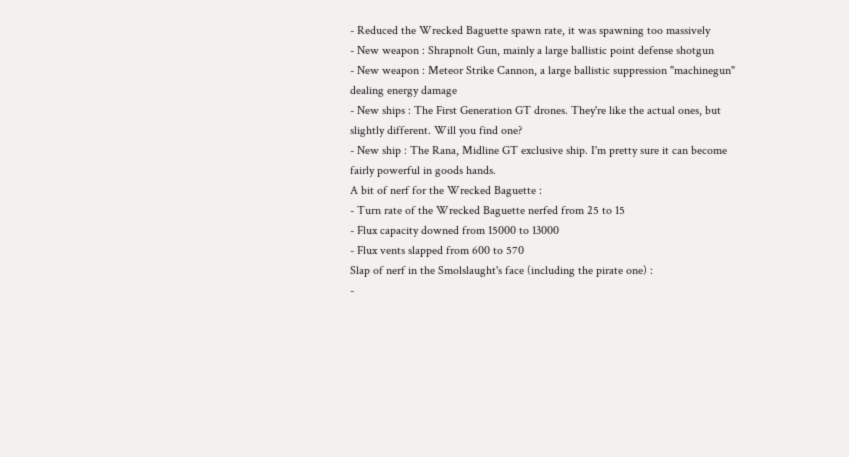- Reduced the Wrecked Baguette spawn rate, it was spawning too massively
- New weapon : Shrapnolt Gun, mainly a large ballistic point defense shotgun
- New weapon : Meteor Strike Cannon, a large ballistic suppression "machinegun" dealing energy damage
- New ships : The First Generation GT drones. They're like the actual ones, but slightly different. Will you find one?
- New ship : The Rana, Midline GT exclusive ship. I'm pretty sure it can become fairly powerful in goods hands.
A bit of nerf for the Wrecked Baguette :
- Turn rate of the Wrecked Baguette nerfed from 25 to 15
- Flux capacity downed from 15000 to 13000
- Flux vents slapped from 600 to 570
Slap of nerf in the Smolslaught's face (including the pirate one) :
-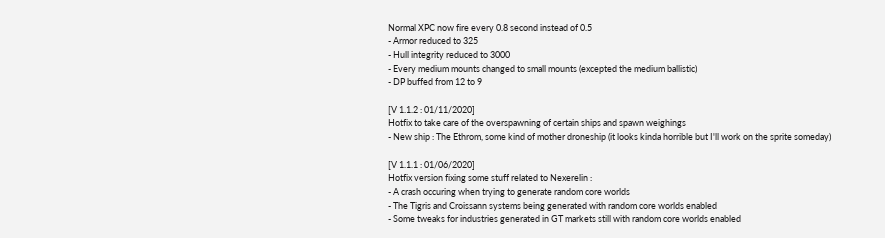Normal XPC now fire every 0.8 second instead of 0.5
- Armor reduced to 325
- Hull integrity reduced to 3000
- Every medium mounts changed to small mounts (excepted the medium ballistic)
- DP buffed from 12 to 9

[V 1.1.2 : 01/11/2020]
Hotfix to take care of the overspawning of certain ships and spawn weighings
- New ship : The Ethrom, some kind of mother droneship (it looks kinda horrible but I'll work on the sprite someday)

[V 1.1.1 : 01/06/2020]
Hotfix version fixing some stuff related to Nexerelin :
- A crash occuring when trying to generate random core worlds
- The Tigris and Croissann systems being generated with random core worlds enabled
- Some tweaks for industries generated in GT markets still with random core worlds enabled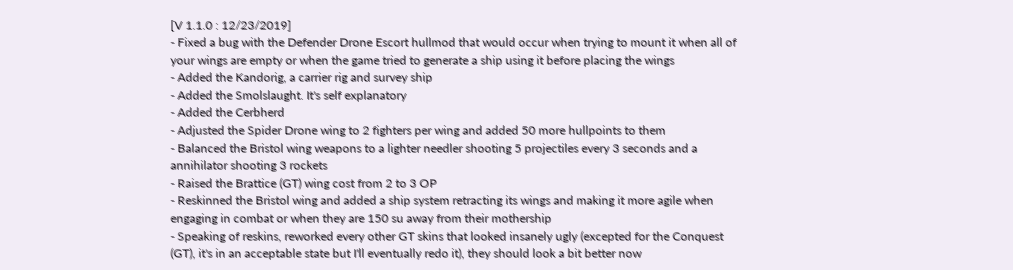[V 1.1.0 : 12/23/2019]
- Fixed a bug with the Defender Drone Escort hullmod that would occur when trying to mount it when all of your wings are empty or when the game tried to generate a ship using it before placing the wings
- Added the Kandorig, a carrier rig and survey ship
- Added the Smolslaught. It's self explanatory
- Added the Cerbherd
- Adjusted the Spider Drone wing to 2 fighters per wing and added 50 more hullpoints to them
- Balanced the Bristol wing weapons to a lighter needler shooting 5 projectiles every 3 seconds and a annihilator shooting 3 rockets
- Raised the Brattice (GT) wing cost from 2 to 3 OP
- Reskinned the Bristol wing and added a ship system retracting its wings and making it more agile when engaging in combat or when they are 150 su away from their mothership
- Speaking of reskins, reworked every other GT skins that looked insanely ugly (excepted for the Conquest (GT), it's in an acceptable state but I'll eventually redo it), they should look a bit better now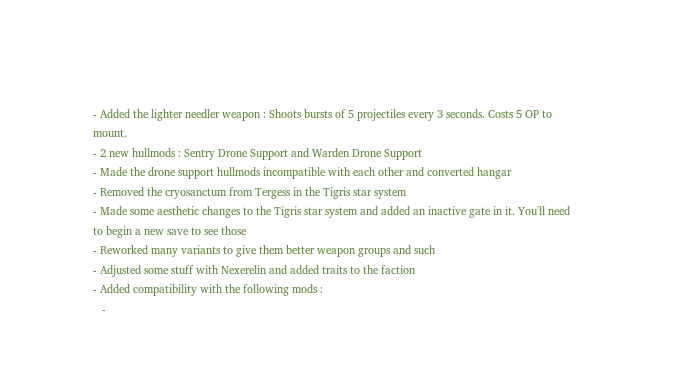- Added the lighter needler weapon : Shoots bursts of 5 projectiles every 3 seconds. Costs 5 OP to mount.
- 2 new hullmods : Sentry Drone Support and Warden Drone Support
- Made the drone support hullmods incompatible with each other and converted hangar
- Removed the cryosanctum from Tergess in the Tigris star system
- Made some aesthetic changes to the Tigris star system and added an inactive gate in it. You'll need to begin a new save to see those
- Reworked many variants to give them better weapon groups and such
- Adjusted some stuff with Nexerelin and added traits to the faction
- Added compatibility with the following mods :
   -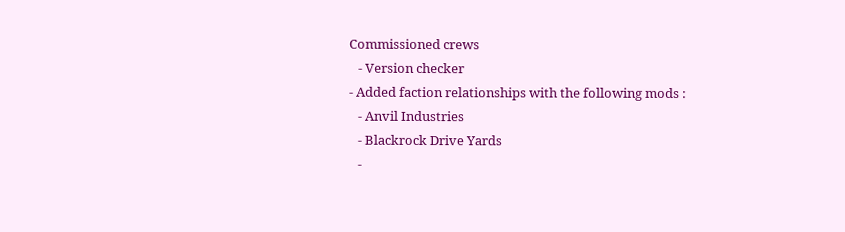Commissioned crews
   - Version checker
- Added faction relationships with the following mods :
   - Anvil Industries
   - Blackrock Drive Yards
   -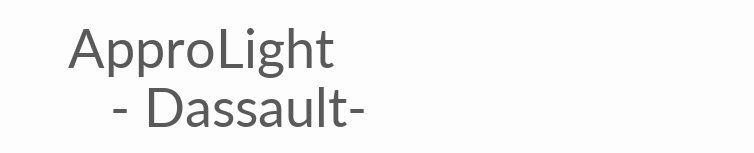ApproLight
   - Dassault-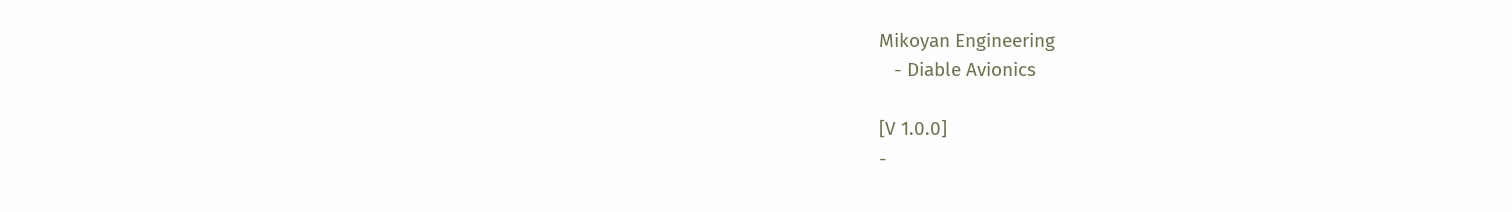Mikoyan Engineering
   - Diable Avionics

[V 1.0.0]
-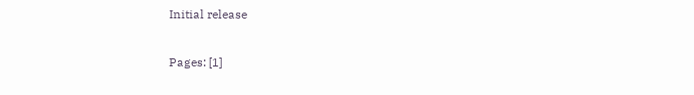Initial release

Pages: [1]